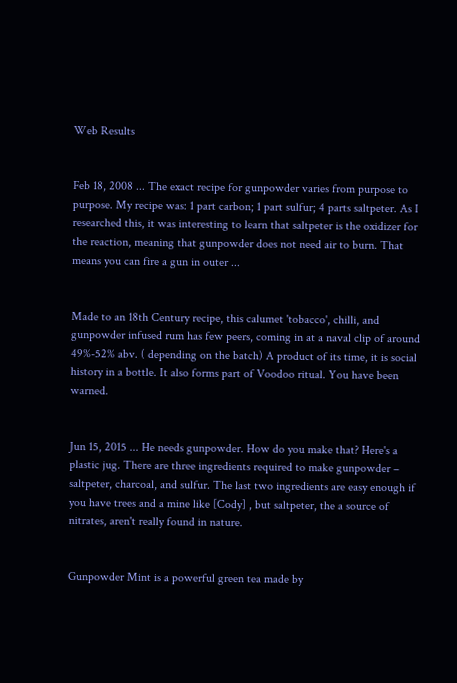Web Results


Feb 18, 2008 ... The exact recipe for gunpowder varies from purpose to purpose. My recipe was: 1 part carbon; 1 part sulfur; 4 parts saltpeter. As I researched this, it was interesting to learn that saltpeter is the oxidizer for the reaction, meaning that gunpowder does not need air to burn. That means you can fire a gun in outer ...


Made to an 18th Century recipe, this calumet 'tobacco', chilli, and gunpowder infused rum has few peers, coming in at a naval clip of around 49%-52% abv. ( depending on the batch) A product of its time, it is social history in a bottle. It also forms part of Voodoo ritual. You have been warned.


Jun 15, 2015 ... He needs gunpowder. How do you make that? Here's a plastic jug. There are three ingredients required to make gunpowder – saltpeter, charcoal, and sulfur. The last two ingredients are easy enough if you have trees and a mine like [Cody] , but saltpeter, the a source of nitrates, aren't really found in nature.


Gunpowder Mint is a powerful green tea made by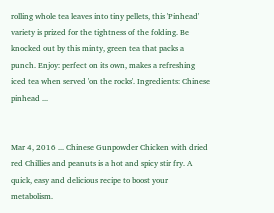rolling whole tea leaves into tiny pellets, this 'Pinhead' variety is prized for the tightness of the folding. Be knocked out by this minty, green tea that packs a punch. Enjoy: perfect on its own, makes a refreshing iced tea when served 'on the rocks'. Ingredients: Chinese pinhead ...


Mar 4, 2016 ... Chinese Gunpowder Chicken with dried red Chillies and peanuts is a hot and spicy stir fry. A quick, easy and delicious recipe to boost your metabolism.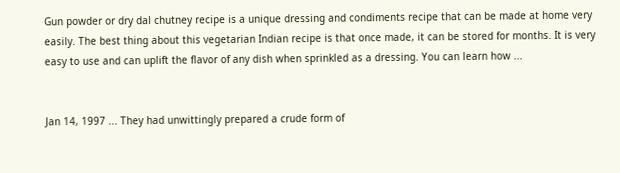Gun powder or dry dal chutney recipe is a unique dressing and condiments recipe that can be made at home very easily. The best thing about this vegetarian Indian recipe is that once made, it can be stored for months. It is very easy to use and can uplift the flavor of any dish when sprinkled as a dressing. You can learn how ...


Jan 14, 1997 ... They had unwittingly prepared a crude form of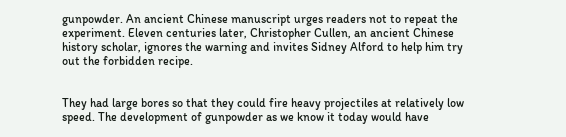gunpowder. An ancient Chinese manuscript urges readers not to repeat the experiment. Eleven centuries later, Christopher Cullen, an ancient Chinese history scholar, ignores the warning and invites Sidney Alford to help him try out the forbidden recipe.


They had large bores so that they could fire heavy projectiles at relatively low speed. The development of gunpowder as we know it today would have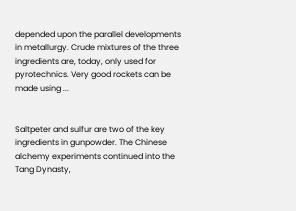depended upon the parallel developments in metallurgy. Crude mixtures of the three ingredients are, today, only used for pyrotechnics. Very good rockets can be made using ...


Saltpeter and sulfur are two of the key ingredients in gunpowder. The Chinese alchemy experiments continued into the Tang Dynasty,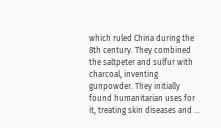which ruled China during the 8th century. They combined the saltpeter and sulfur with charcoal, inventing gunpowder. They initially found humanitarian uses for it, treating skin diseases and ...